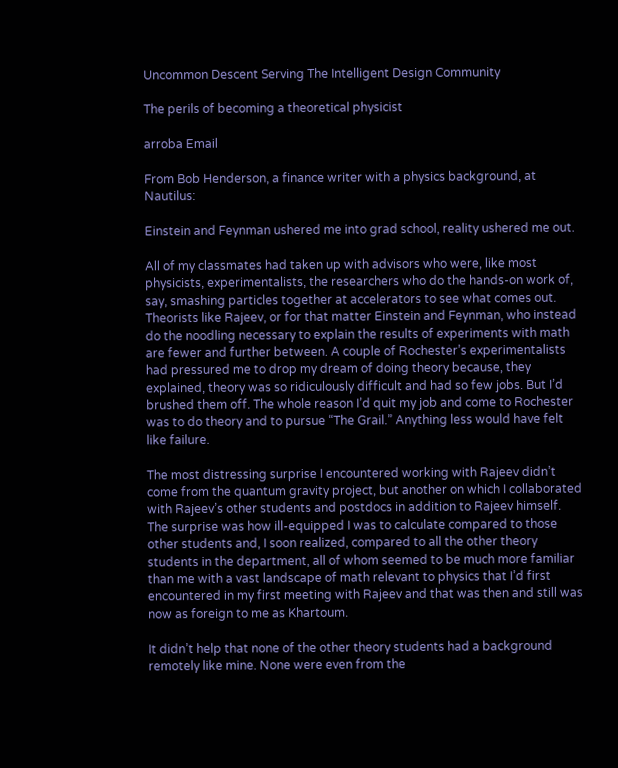Uncommon Descent Serving The Intelligent Design Community

The perils of becoming a theoretical physicist

arroba Email

From Bob Henderson, a finance writer with a physics background, at Nautilus:

Einstein and Feynman ushered me into grad school, reality ushered me out.

All of my classmates had taken up with advisors who were, like most physicists, experimentalists, the researchers who do the hands-on work of, say, smashing particles together at accelerators to see what comes out. Theorists like Rajeev, or for that matter Einstein and Feynman, who instead do the noodling necessary to explain the results of experiments with math are fewer and further between. A couple of Rochester’s experimentalists had pressured me to drop my dream of doing theory because, they explained, theory was so ridiculously difficult and had so few jobs. But I’d brushed them off. The whole reason I’d quit my job and come to Rochester was to do theory and to pursue “The Grail.” Anything less would have felt like failure.

The most distressing surprise I encountered working with Rajeev didn’t come from the quantum gravity project, but another on which I collaborated with Rajeev’s other students and postdocs in addition to Rajeev himself. The surprise was how ill-equipped I was to calculate compared to those other students and, I soon realized, compared to all the other theory students in the department, all of whom seemed to be much more familiar than me with a vast landscape of math relevant to physics that I’d first encountered in my first meeting with Rajeev and that was then and still was now as foreign to me as Khartoum.

It didn’t help that none of the other theory students had a background remotely like mine. None were even from the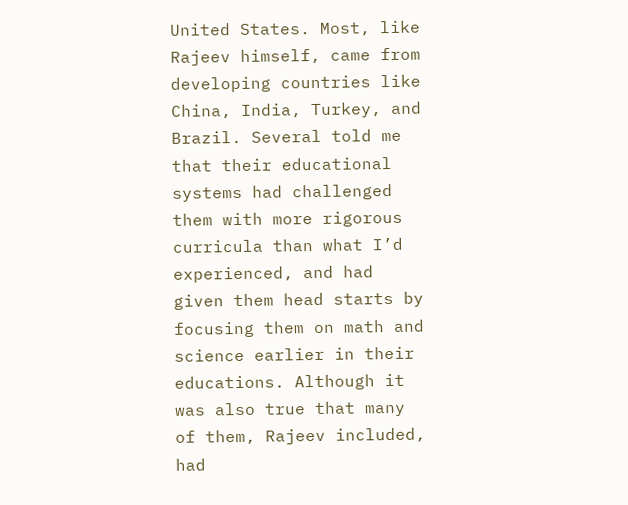United States. Most, like Rajeev himself, came from developing countries like China, India, Turkey, and Brazil. Several told me that their educational systems had challenged them with more rigorous curricula than what I’d experienced, and had given them head starts by focusing them on math and science earlier in their educations. Although it was also true that many of them, Rajeev included, had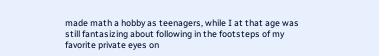made math a hobby as teenagers, while I at that age was still fantasizing about following in the footsteps of my favorite private eyes on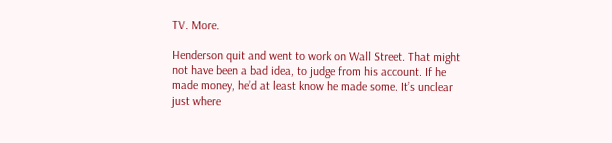TV. More.

Henderson quit and went to work on Wall Street. That might not have been a bad idea, to judge from his account. If he made money, he’d at least know he made some. It’s unclear just where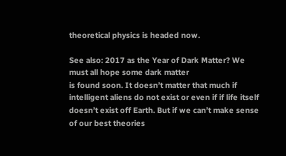theoretical physics is headed now.

See also: 2017 as the Year of Dark Matter? We must all hope some dark matter
is found soon. It doesn’t matter that much if intelligent aliens do not exist or even if if life itself doesn’t exist off Earth. But if we can’t make sense of our best theories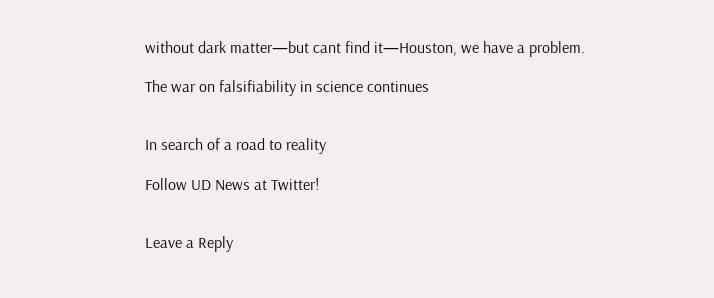without dark matter—but cant find it—Houston, we have a problem.

The war on falsifiability in science continues


In search of a road to reality

Follow UD News at Twitter!


Leave a Reply